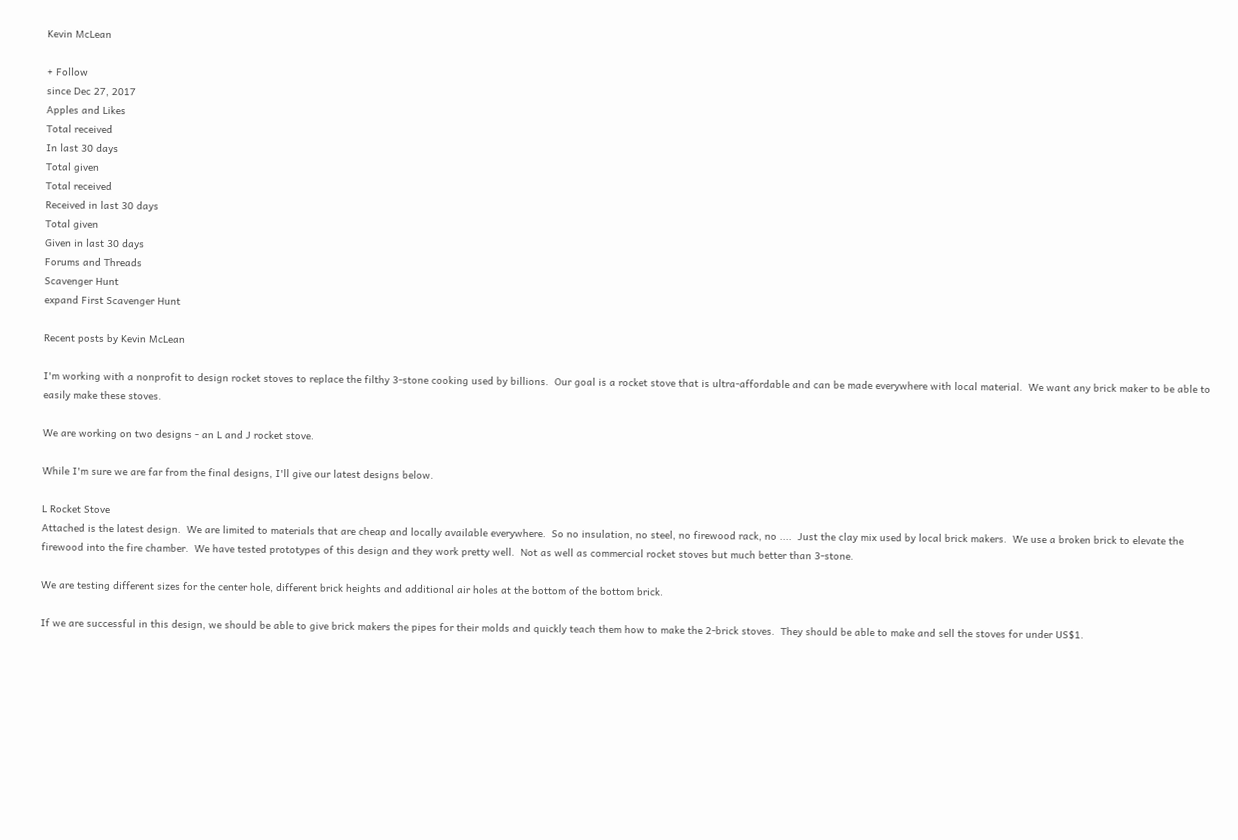Kevin McLean

+ Follow
since Dec 27, 2017
Apples and Likes
Total received
In last 30 days
Total given
Total received
Received in last 30 days
Total given
Given in last 30 days
Forums and Threads
Scavenger Hunt
expand First Scavenger Hunt

Recent posts by Kevin McLean

I'm working with a nonprofit to design rocket stoves to replace the filthy 3-stone cooking used by billions.  Our goal is a rocket stove that is ultra-affordable and can be made everywhere with local material.  We want any brick maker to be able to easily make these stoves.

We are working on two designs - an L and J rocket stove.

While I'm sure we are far from the final designs, I'll give our latest designs below.

L Rocket Stove
Attached is the latest design.  We are limited to materials that are cheap and locally available everywhere.  So no insulation, no steel, no firewood rack, no ....  Just the clay mix used by local brick makers.  We use a broken brick to elevate the firewood into the fire chamber.  We have tested prototypes of this design and they work pretty well.  Not as well as commercial rocket stoves but much better than 3-stone.

We are testing different sizes for the center hole, different brick heights and additional air holes at the bottom of the bottom brick.

If we are successful in this design, we should be able to give brick makers the pipes for their molds and quickly teach them how to make the 2-brick stoves.  They should be able to make and sell the stoves for under US$1.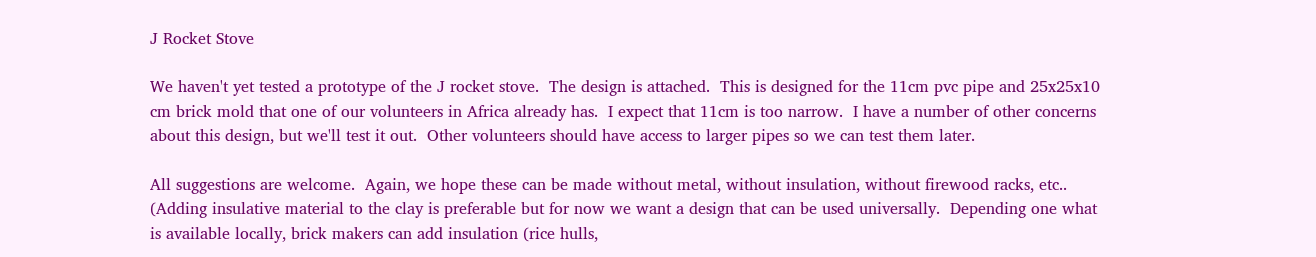J Rocket Stove

We haven't yet tested a prototype of the J rocket stove.  The design is attached.  This is designed for the 11cm pvc pipe and 25x25x10 cm brick mold that one of our volunteers in Africa already has.  I expect that 11cm is too narrow.  I have a number of other concerns about this design, but we'll test it out.  Other volunteers should have access to larger pipes so we can test them later.

All suggestions are welcome.  Again, we hope these can be made without metal, without insulation, without firewood racks, etc..  (Adding insulative material to the clay is preferable but for now we want a design that can be used universally.  Depending one what is available locally, brick makers can add insulation (rice hulls,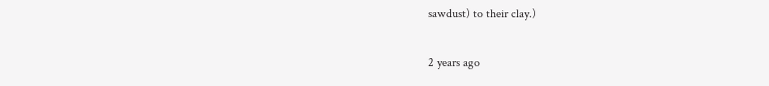sawdust) to their clay.)

2 years ago